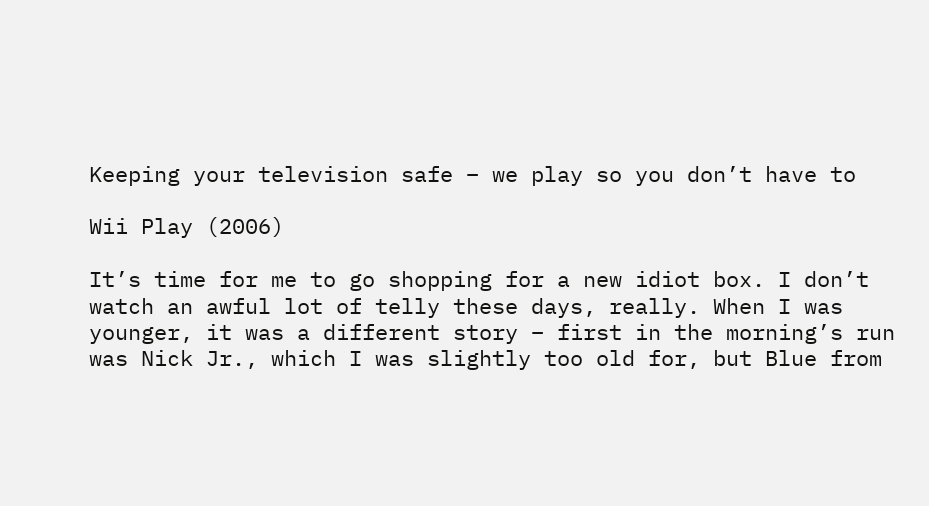Keeping your television safe – we play so you don’t have to

Wii Play (2006)

It’s time for me to go shopping for a new idiot box. I don’t watch an awful lot of telly these days, really. When I was younger, it was a different story – first in the morning’s run was Nick Jr., which I was slightly too old for, but Blue from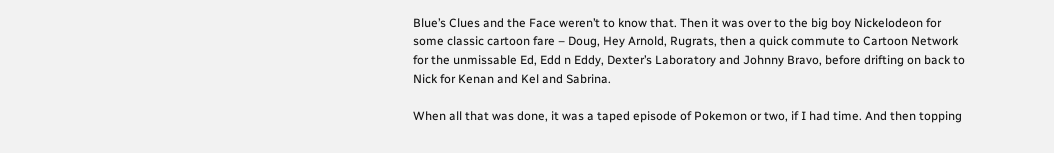Blue’s Clues and the Face weren’t to know that. Then it was over to the big boy Nickelodeon for some classic cartoon fare – Doug, Hey Arnold, Rugrats, then a quick commute to Cartoon Network for the unmissable Ed, Edd n Eddy, Dexter’s Laboratory and Johnny Bravo, before drifting on back to Nick for Kenan and Kel and Sabrina.

When all that was done, it was a taped episode of Pokemon or two, if I had time. And then topping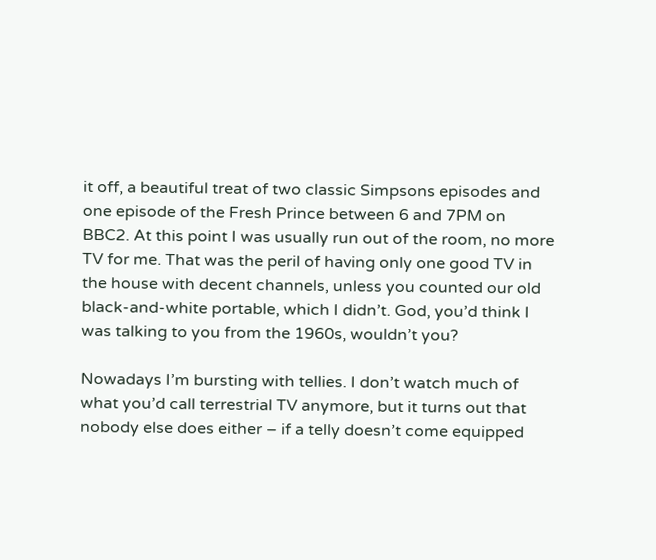it off, a beautiful treat of two classic Simpsons episodes and one episode of the Fresh Prince between 6 and 7PM on BBC2. At this point I was usually run out of the room, no more TV for me. That was the peril of having only one good TV in the house with decent channels, unless you counted our old black-and-white portable, which I didn’t. God, you’d think I was talking to you from the 1960s, wouldn’t you?

Nowadays I’m bursting with tellies. I don’t watch much of what you’d call terrestrial TV anymore, but it turns out that nobody else does either – if a telly doesn’t come equipped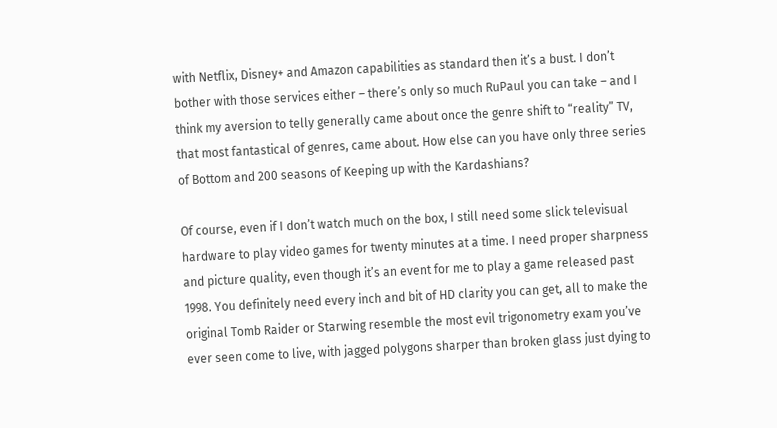with Netflix, Disney+ and Amazon capabilities as standard then it’s a bust. I don’t bother with those services either – there’s only so much RuPaul you can take – and I think my aversion to telly generally came about once the genre shift to “reality” TV, that most fantastical of genres, came about. How else can you have only three series of Bottom and 200 seasons of Keeping up with the Kardashians?

Of course, even if I don’t watch much on the box, I still need some slick televisual hardware to play video games for twenty minutes at a time. I need proper sharpness and picture quality, even though it’s an event for me to play a game released past 1998. You definitely need every inch and bit of HD clarity you can get, all to make the original Tomb Raider or Starwing resemble the most evil trigonometry exam you’ve ever seen come to live, with jagged polygons sharper than broken glass just dying to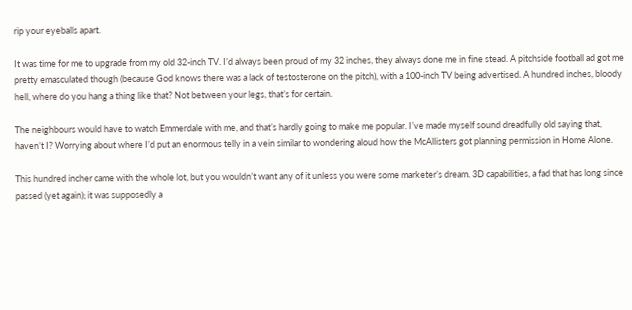rip your eyeballs apart.

It was time for me to upgrade from my old 32-inch TV. I’d always been proud of my 32 inches, they always done me in fine stead. A pitchside football ad got me pretty emasculated though (because God knows there was a lack of testosterone on the pitch), with a 100-inch TV being advertised. A hundred inches, bloody hell, where do you hang a thing like that? Not between your legs, that’s for certain.

The neighbours would have to watch Emmerdale with me, and that’s hardly going to make me popular. I’ve made myself sound dreadfully old saying that, haven’t I? Worrying about where I’d put an enormous telly in a vein similar to wondering aloud how the McAllisters got planning permission in Home Alone.

This hundred incher came with the whole lot, but you wouldn’t want any of it unless you were some marketer’s dream. 3D capabilities, a fad that has long since passed (yet again); it was supposedly a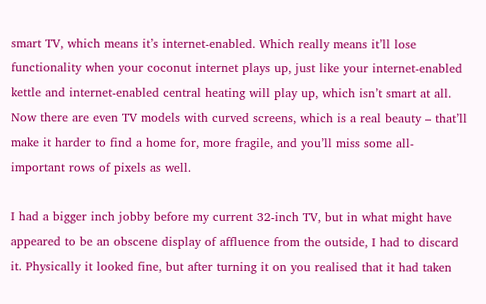smart TV, which means it’s internet-enabled. Which really means it’ll lose functionality when your coconut internet plays up, just like your internet-enabled kettle and internet-enabled central heating will play up, which isn’t smart at all. Now there are even TV models with curved screens, which is a real beauty – that’ll make it harder to find a home for, more fragile, and you’ll miss some all-important rows of pixels as well.

I had a bigger inch jobby before my current 32-inch TV, but in what might have appeared to be an obscene display of affluence from the outside, I had to discard it. Physically it looked fine, but after turning it on you realised that it had taken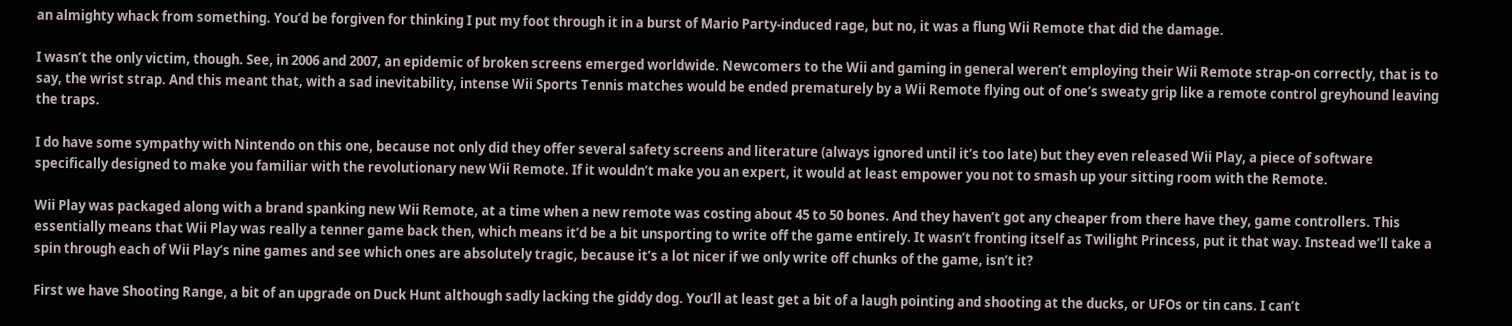an almighty whack from something. You’d be forgiven for thinking I put my foot through it in a burst of Mario Party-induced rage, but no, it was a flung Wii Remote that did the damage.

I wasn’t the only victim, though. See, in 2006 and 2007, an epidemic of broken screens emerged worldwide. Newcomers to the Wii and gaming in general weren’t employing their Wii Remote strap-on correctly, that is to say, the wrist strap. And this meant that, with a sad inevitability, intense Wii Sports Tennis matches would be ended prematurely by a Wii Remote flying out of one’s sweaty grip like a remote control greyhound leaving the traps.

I do have some sympathy with Nintendo on this one, because not only did they offer several safety screens and literature (always ignored until it’s too late) but they even released Wii Play, a piece of software specifically designed to make you familiar with the revolutionary new Wii Remote. If it wouldn’t make you an expert, it would at least empower you not to smash up your sitting room with the Remote.

Wii Play was packaged along with a brand spanking new Wii Remote, at a time when a new remote was costing about 45 to 50 bones. And they haven’t got any cheaper from there have they, game controllers. This essentially means that Wii Play was really a tenner game back then, which means it’d be a bit unsporting to write off the game entirely. It wasn’t fronting itself as Twilight Princess, put it that way. Instead we’ll take a spin through each of Wii Play’s nine games and see which ones are absolutely tragic, because it’s a lot nicer if we only write off chunks of the game, isn’t it?

First we have Shooting Range, a bit of an upgrade on Duck Hunt although sadly lacking the giddy dog. You’ll at least get a bit of a laugh pointing and shooting at the ducks, or UFOs or tin cans. I can’t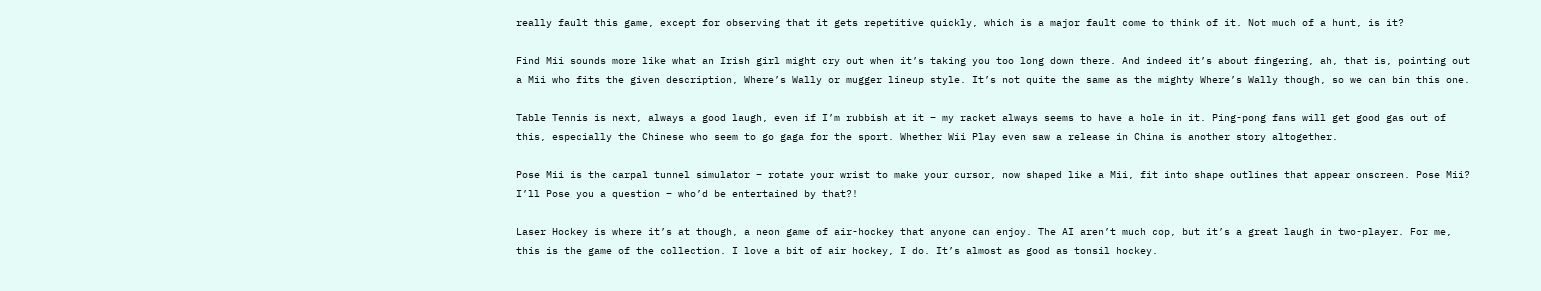really fault this game, except for observing that it gets repetitive quickly, which is a major fault come to think of it. Not much of a hunt, is it?

Find Mii sounds more like what an Irish girl might cry out when it’s taking you too long down there. And indeed it’s about fingering, ah, that is, pointing out a Mii who fits the given description, Where’s Wally or mugger lineup style. It’s not quite the same as the mighty Where’s Wally though, so we can bin this one.

Table Tennis is next, always a good laugh, even if I’m rubbish at it – my racket always seems to have a hole in it. Ping-pong fans will get good gas out of this, especially the Chinese who seem to go gaga for the sport. Whether Wii Play even saw a release in China is another story altogether.

Pose Mii is the carpal tunnel simulator – rotate your wrist to make your cursor, now shaped like a Mii, fit into shape outlines that appear onscreen. Pose Mii? I’ll Pose you a question – who’d be entertained by that?!

Laser Hockey is where it’s at though, a neon game of air-hockey that anyone can enjoy. The AI aren’t much cop, but it’s a great laugh in two-player. For me, this is the game of the collection. I love a bit of air hockey, I do. It’s almost as good as tonsil hockey.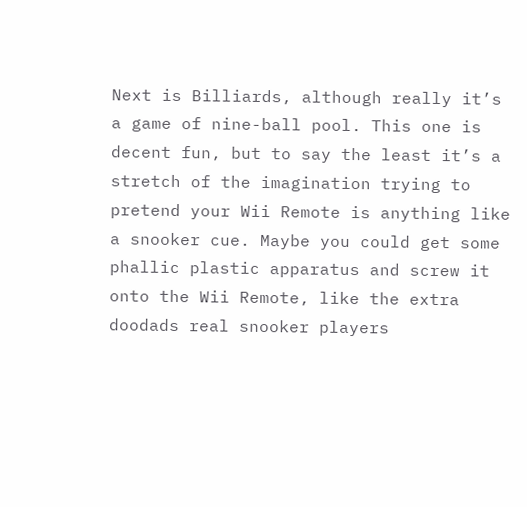Next is Billiards, although really it’s a game of nine-ball pool. This one is decent fun, but to say the least it’s a stretch of the imagination trying to pretend your Wii Remote is anything like a snooker cue. Maybe you could get some phallic plastic apparatus and screw it onto the Wii Remote, like the extra doodads real snooker players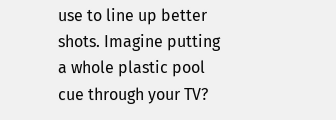use to line up better shots. Imagine putting a whole plastic pool cue through your TV?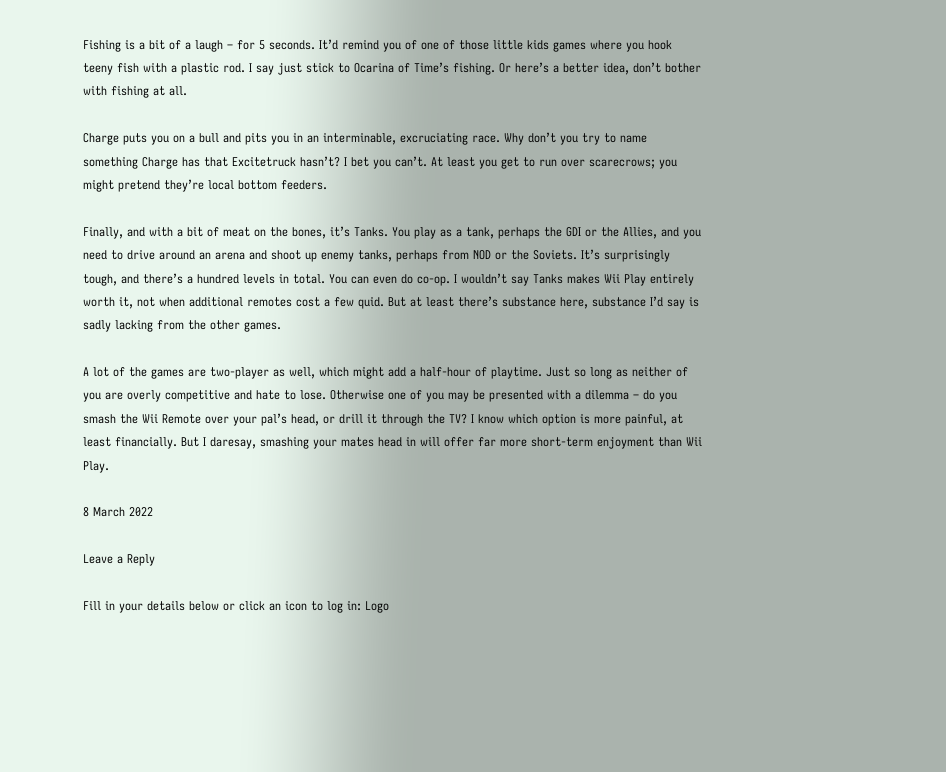Fishing is a bit of a laugh – for 5 seconds. It’d remind you of one of those little kids games where you hook teeny fish with a plastic rod. I say just stick to Ocarina of Time’s fishing. Or here’s a better idea, don’t bother with fishing at all.

Charge puts you on a bull and pits you in an interminable, excruciating race. Why don’t you try to name something Charge has that Excitetruck hasn’t? I bet you can’t. At least you get to run over scarecrows; you might pretend they’re local bottom feeders.

Finally, and with a bit of meat on the bones, it’s Tanks. You play as a tank, perhaps the GDI or the Allies, and you need to drive around an arena and shoot up enemy tanks, perhaps from NOD or the Soviets. It’s surprisingly tough, and there’s a hundred levels in total. You can even do co-op. I wouldn’t say Tanks makes Wii Play entirely worth it, not when additional remotes cost a few quid. But at least there’s substance here, substance I’d say is sadly lacking from the other games.

A lot of the games are two-player as well, which might add a half-hour of playtime. Just so long as neither of you are overly competitive and hate to lose. Otherwise one of you may be presented with a dilemma – do you smash the Wii Remote over your pal’s head, or drill it through the TV? I know which option is more painful, at least financially. But I daresay, smashing your mates head in will offer far more short-term enjoyment than Wii Play.

8 March 2022

Leave a Reply

Fill in your details below or click an icon to log in: Logo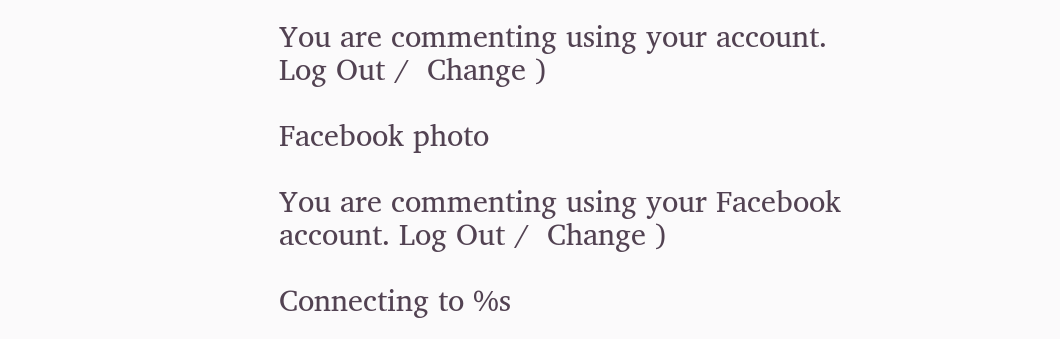You are commenting using your account. Log Out /  Change )

Facebook photo

You are commenting using your Facebook account. Log Out /  Change )

Connecting to %s